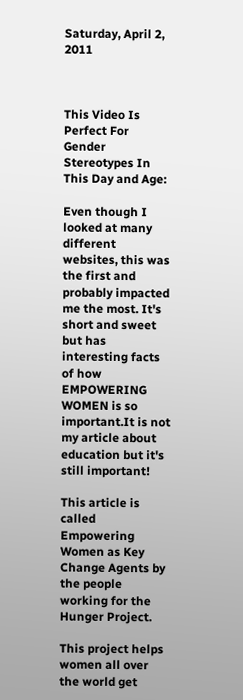Saturday, April 2, 2011



This Video Is Perfect For Gender Stereotypes In This Day and Age:

Even though I looked at many different websites, this was the first and probably impacted me the most. It's short and sweet but has interesting facts of how EMPOWERING WOMEN is so important.It is not my article about education but it's still important!

This article is called Empowering Women as Key Change Agents by the people working for the Hunger Project.

This project helps women all over the world get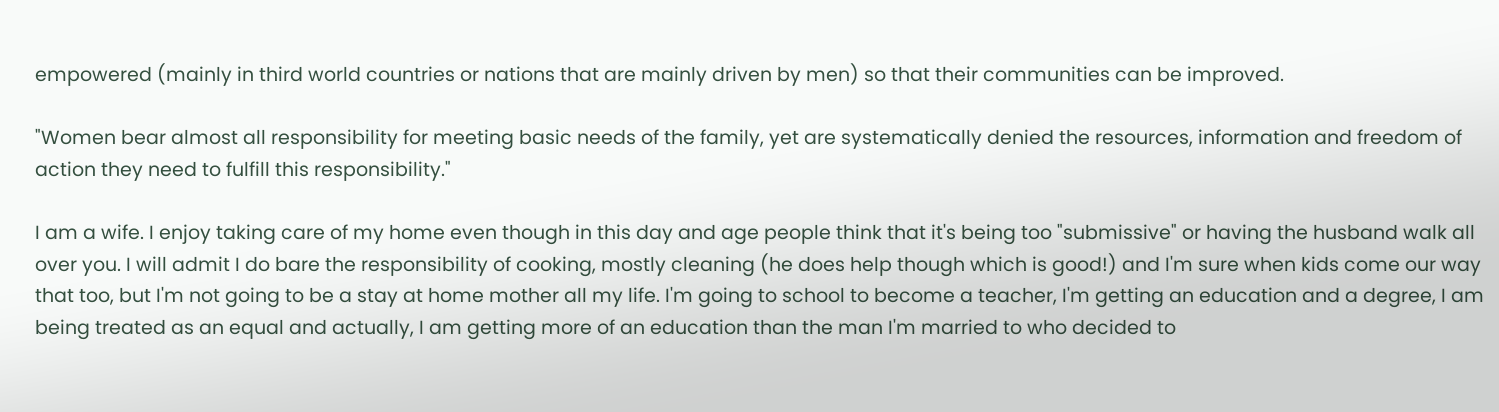empowered (mainly in third world countries or nations that are mainly driven by men) so that their communities can be improved.

"Women bear almost all responsibility for meeting basic needs of the family, yet are systematically denied the resources, information and freedom of action they need to fulfill this responsibility."

I am a wife. I enjoy taking care of my home even though in this day and age people think that it's being too "submissive" or having the husband walk all over you. I will admit I do bare the responsibility of cooking, mostly cleaning (he does help though which is good!) and I'm sure when kids come our way that too, but I'm not going to be a stay at home mother all my life. I'm going to school to become a teacher, I'm getting an education and a degree, I am being treated as an equal and actually, I am getting more of an education than the man I'm married to who decided to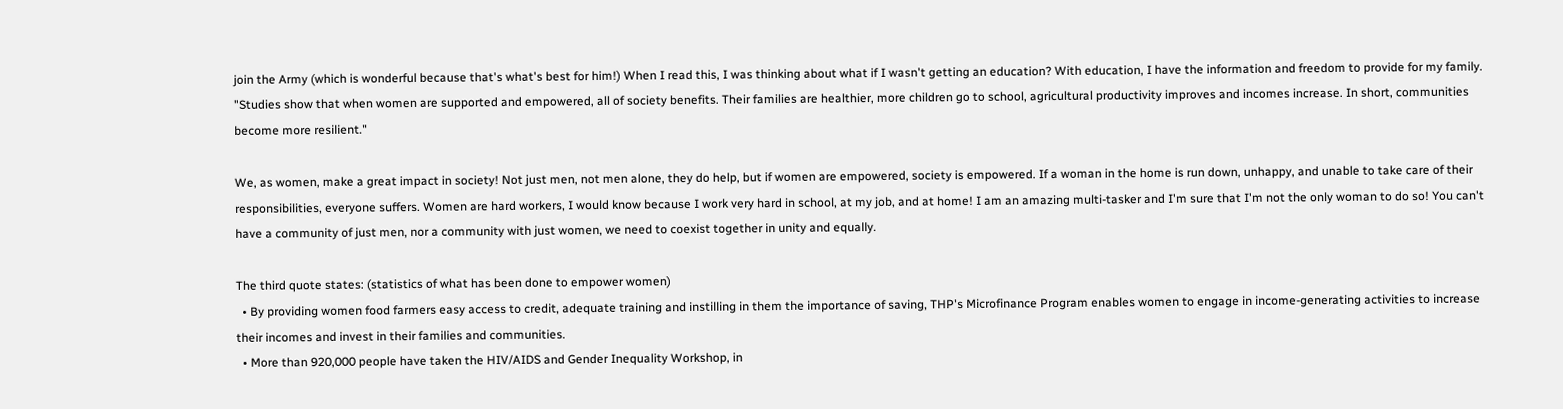join the Army (which is wonderful because that's what's best for him!) When I read this, I was thinking about what if I wasn't getting an education? With education, I have the information and freedom to provide for my family. "Studies show that when women are supported and empowered, all of society benefits. Their families are healthier, more children go to school, agricultural productivity improves and incomes increase. In short, communities become more resilient."

We, as women, make a great impact in society! Not just men, not men alone, they do help, but if women are empowered, society is empowered. If a woman in the home is run down, unhappy, and unable to take care of their responsibilities, everyone suffers. Women are hard workers, I would know because I work very hard in school, at my job, and at home! I am an amazing multi-tasker and I'm sure that I'm not the only woman to do so! You can't have a community of just men, nor a community with just women, we need to coexist together in unity and equally.

The third quote states: (statistics of what has been done to empower women)
  • By providing women food farmers easy access to credit, adequate training and instilling in them the importance of saving, THP's Microfinance Program enables women to engage in income-generating activities to increase their incomes and invest in their families and communities.
  • More than 920,000 people have taken the HIV/AIDS and Gender Inequality Workshop, in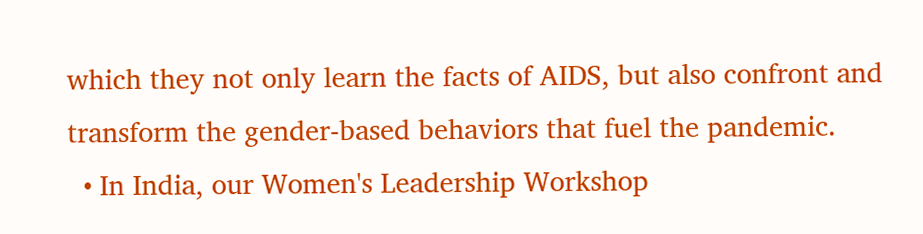which they not only learn the facts of AIDS, but also confront and transform the gender-based behaviors that fuel the pandemic.
  • In India, our Women's Leadership Workshop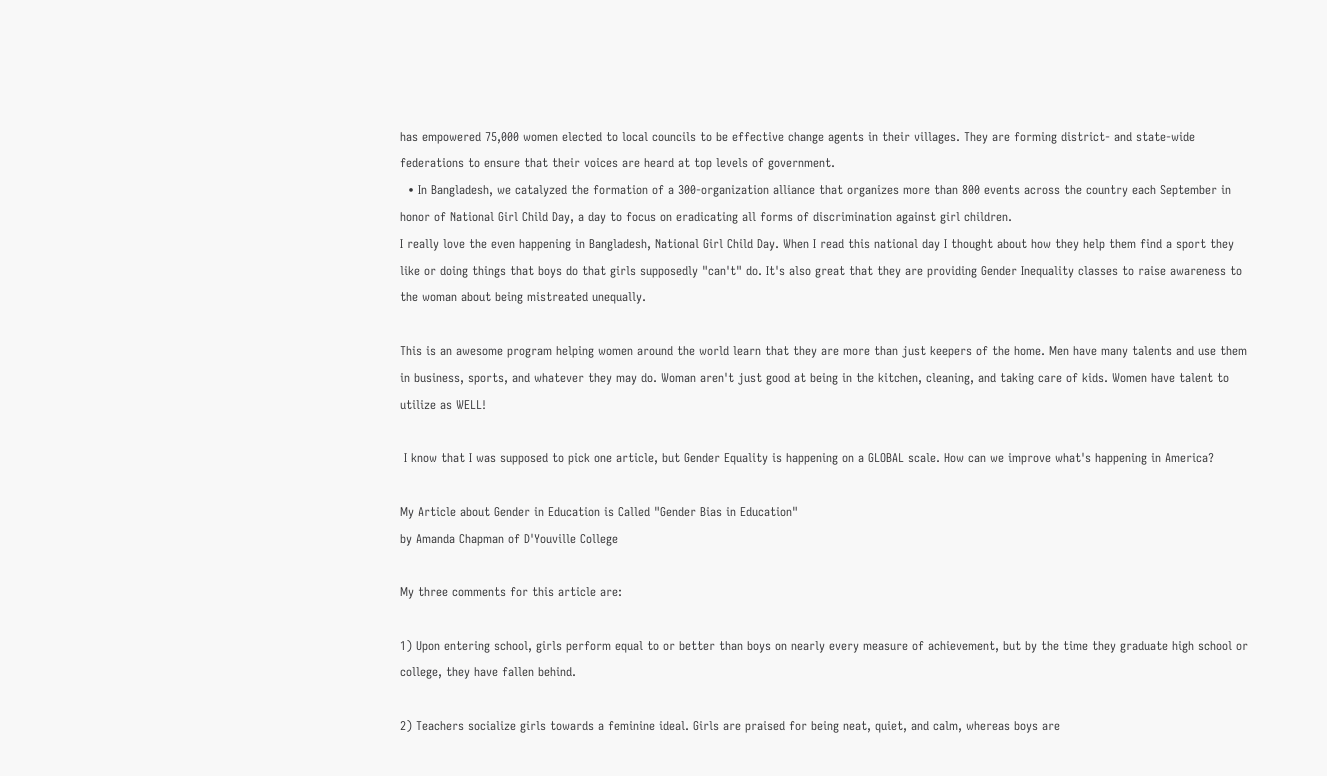has empowered 75,000 women elected to local councils to be effective change agents in their villages. They are forming district- and state-wide federations to ensure that their voices are heard at top levels of government.
  • In Bangladesh, we catalyzed the formation of a 300-organization alliance that organizes more than 800 events across the country each September in honor of National Girl Child Day, a day to focus on eradicating all forms of discrimination against girl children.
I really love the even happening in Bangladesh, National Girl Child Day. When I read this national day I thought about how they help them find a sport they like or doing things that boys do that girls supposedly "can't" do. It's also great that they are providing Gender Inequality classes to raise awareness to the woman about being mistreated unequally.

This is an awesome program helping women around the world learn that they are more than just keepers of the home. Men have many talents and use them in business, sports, and whatever they may do. Woman aren't just good at being in the kitchen, cleaning, and taking care of kids. Women have talent to utilize as WELL!

 I know that I was supposed to pick one article, but Gender Equality is happening on a GLOBAL scale. How can we improve what's happening in America?

My Article about Gender in Education is Called "Gender Bias in Education"
by Amanda Chapman of D'Youville College

My three comments for this article are:

1) Upon entering school, girls perform equal to or better than boys on nearly every measure of achievement, but by the time they graduate high school or college, they have fallen behind.

2) Teachers socialize girls towards a feminine ideal. Girls are praised for being neat, quiet, and calm, whereas boys are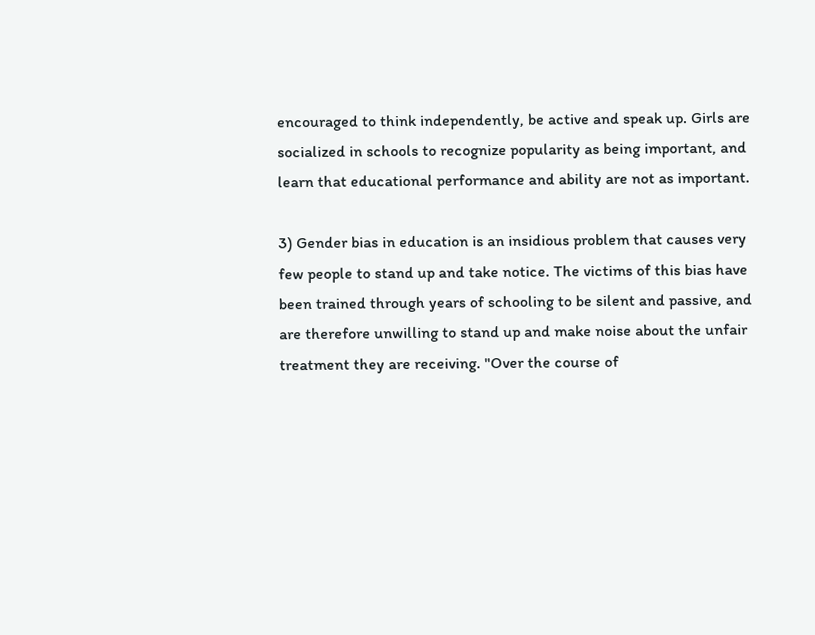encouraged to think independently, be active and speak up. Girls are socialized in schools to recognize popularity as being important, and learn that educational performance and ability are not as important.

3) Gender bias in education is an insidious problem that causes very few people to stand up and take notice. The victims of this bias have been trained through years of schooling to be silent and passive, and are therefore unwilling to stand up and make noise about the unfair treatment they are receiving. "Over the course of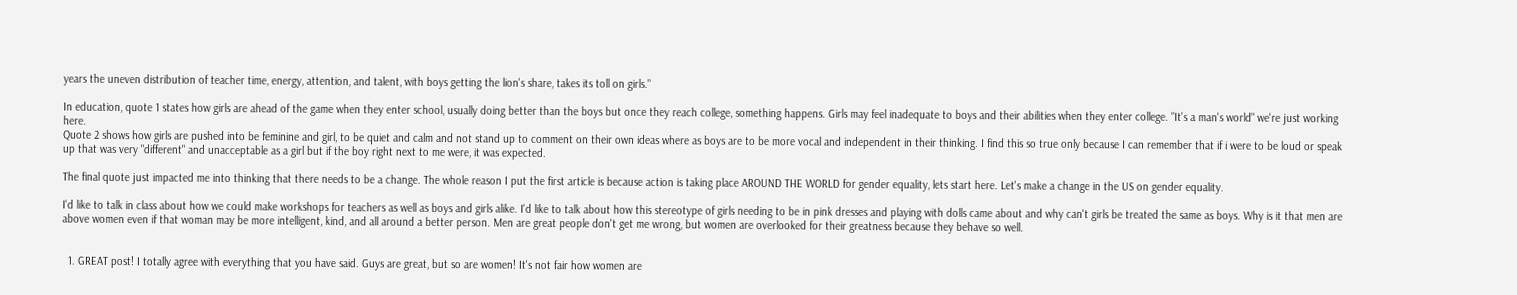years the uneven distribution of teacher time, energy, attention, and talent, with boys getting the lion's share, takes its toll on girls."

In education, quote 1 states how girls are ahead of the game when they enter school, usually doing better than the boys but once they reach college, something happens. Girls may feel inadequate to boys and their abilities when they enter college. "It's a man's world" we're just working here.
Quote 2 shows how girls are pushed into be feminine and girl, to be quiet and calm and not stand up to comment on their own ideas where as boys are to be more vocal and independent in their thinking. I find this so true only because I can remember that if i were to be loud or speak up that was very "different" and unacceptable as a girl but if the boy right next to me were, it was expected.

The final quote just impacted me into thinking that there needs to be a change. The whole reason I put the first article is because action is taking place AROUND THE WORLD for gender equality, lets start here. Let's make a change in the US on gender equality.

I'd like to talk in class about how we could make workshops for teachers as well as boys and girls alike. I'd like to talk about how this stereotype of girls needing to be in pink dresses and playing with dolls came about and why can't girls be treated the same as boys. Why is it that men are above women even if that woman may be more intelligent, kind, and all around a better person. Men are great people don't get me wrong, but women are overlooked for their greatness because they behave so well.


  1. GREAT post! I totally agree with everything that you have said. Guys are great, but so are women! It's not fair how women are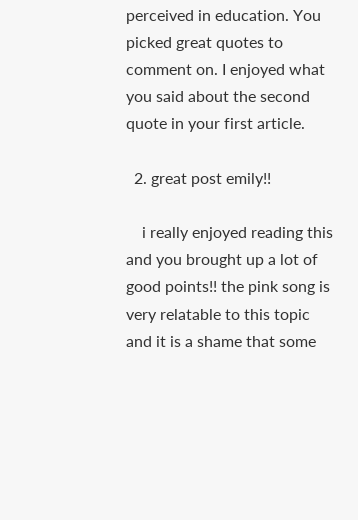perceived in education. You picked great quotes to comment on. I enjoyed what you said about the second quote in your first article.

  2. great post emily!!

    i really enjoyed reading this and you brought up a lot of good points!! the pink song is very relatable to this topic and it is a shame that some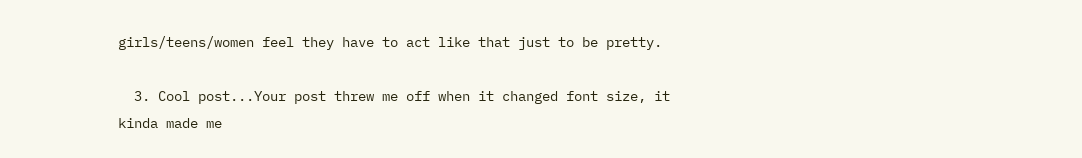girls/teens/women feel they have to act like that just to be pretty.

  3. Cool post...Your post threw me off when it changed font size, it kinda made me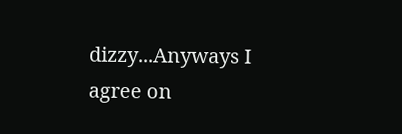dizzy...Anyways I agree on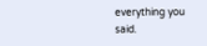everything you said.